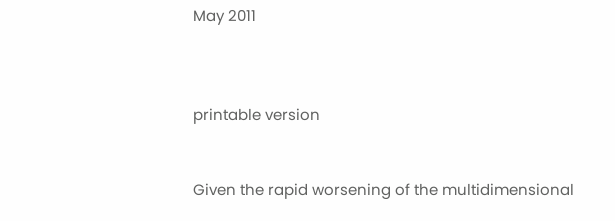May 2011



printable version


Given the rapid worsening of the multidimensional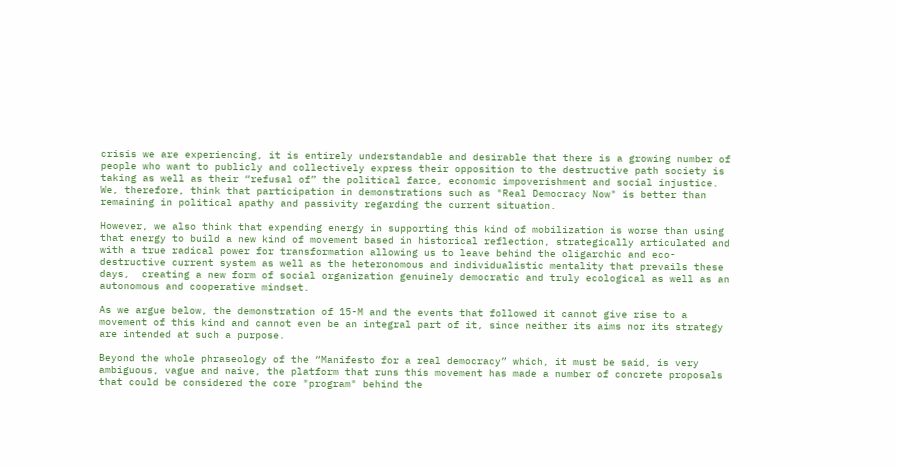crisis we are experiencing, it is entirely understandable and desirable that there is a growing number of people who want to publicly and collectively express their opposition to the destructive path society is taking as well as their “refusal of” the political farce, economic impoverishment and social injustice. We, therefore, think that participation in demonstrations such as "Real Democracy Now" is better than remaining in political apathy and passivity regarding the current situation.

However, we also think that expending energy in supporting this kind of mobilization is worse than using that energy to build a new kind of movement based in historical reflection, strategically articulated and with a true radical power for transformation allowing us to leave behind the oligarchic and eco-destructive current system as well as the heteronomous and individualistic mentality that prevails these days,  creating a new form of social organization genuinely democratic and truly ecological as well as an autonomous and cooperative mindset.

As we argue below, the demonstration of 15-M and the events that followed it cannot give rise to a movement of this kind and cannot even be an integral part of it, since neither its aims nor its strategy are intended at such a purpose.

Beyond the whole phraseology of the “Manifesto for a real democracy” which, it must be said, is very ambiguous, vague and naive, the platform that runs this movement has made a number of concrete proposals that could be considered the core "program" behind the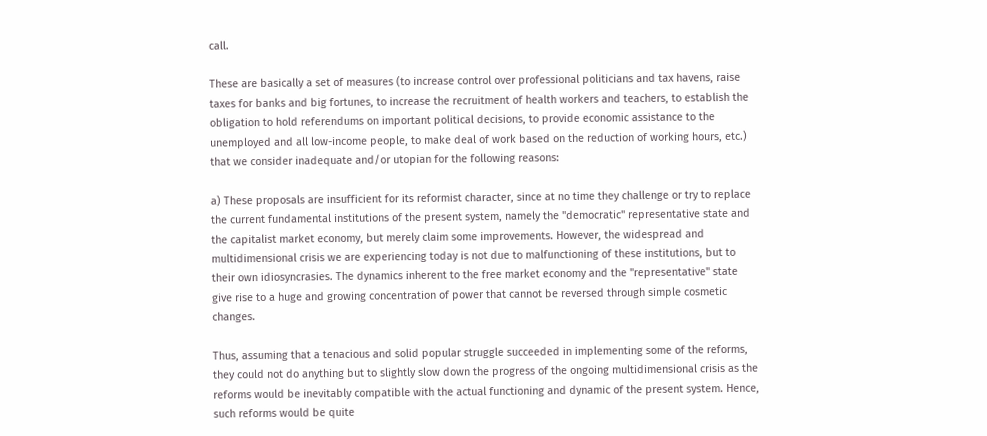call.

These are basically a set of measures (to increase control over professional politicians and tax havens, raise taxes for banks and big fortunes, to increase the recruitment of health workers and teachers, to establish the obligation to hold referendums on important political decisions, to provide economic assistance to the unemployed and all low-income people, to make deal of work based on the reduction of working hours, etc.) that we consider inadequate and/or utopian for the following reasons:

a) These proposals are insufficient for its reformist character, since at no time they challenge or try to replace the current fundamental institutions of the present system, namely the "democratic" representative state and the capitalist market economy, but merely claim some improvements. However, the widespread and multidimensional crisis we are experiencing today is not due to malfunctioning of these institutions, but to their own idiosyncrasies. The dynamics inherent to the free market economy and the "representative" state give rise to a huge and growing concentration of power that cannot be reversed through simple cosmetic changes.

Thus, assuming that a tenacious and solid popular struggle succeeded in implementing some of the reforms, they could not do anything but to slightly slow down the progress of the ongoing multidimensional crisis as the reforms would be inevitably compatible with the actual functioning and dynamic of the present system. Hence, such reforms would be quite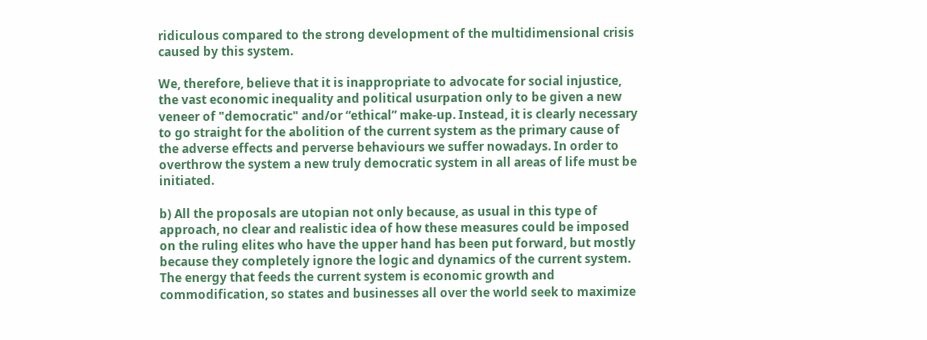ridiculous compared to the strong development of the multidimensional crisis caused by this system.

We, therefore, believe that it is inappropriate to advocate for social injustice, the vast economic inequality and political usurpation only to be given a new veneer of "democratic" and/or “ethical” make-up. Instead, it is clearly necessary to go straight for the abolition of the current system as the primary cause of the adverse effects and perverse behaviours we suffer nowadays. In order to overthrow the system a new truly democratic system in all areas of life must be initiated.

b) All the proposals are utopian not only because, as usual in this type of approach, no clear and realistic idea of how these measures could be imposed on the ruling elites who have the upper hand has been put forward, but mostly because they completely ignore the logic and dynamics of the current system. The energy that feeds the current system is economic growth and commodification, so states and businesses all over the world seek to maximize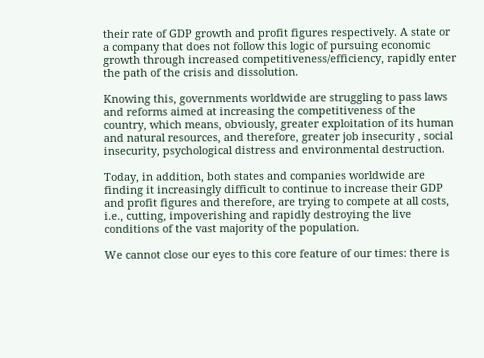their rate of GDP growth and profit figures respectively. A state or a company that does not follow this logic of pursuing economic growth through increased competitiveness/efficiency, rapidly enter the path of the crisis and dissolution.

Knowing this, governments worldwide are struggling to pass laws and reforms aimed at increasing the competitiveness of the country, which means, obviously, greater exploitation of its human and natural resources, and therefore, greater job insecurity , social insecurity, psychological distress and environmental destruction.

Today, in addition, both states and companies worldwide are finding it increasingly difficult to continue to increase their GDP and profit figures and therefore, are trying to compete at all costs, i.e., cutting, impoverishing and rapidly destroying the live conditions of the vast majority of the population.

We cannot close our eyes to this core feature of our times: there is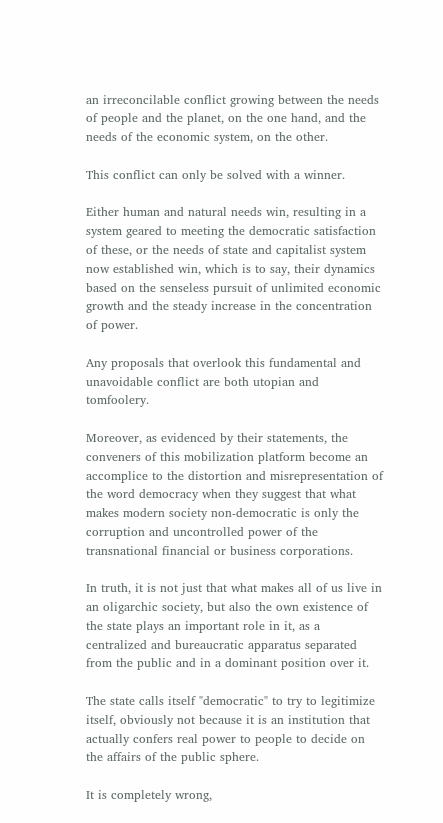an irreconcilable conflict growing between the needs of people and the planet, on the one hand, and the needs of the economic system, on the other.

This conflict can only be solved with a winner.

Either human and natural needs win, resulting in a system geared to meeting the democratic satisfaction of these, or the needs of state and capitalist system now established win, which is to say, their dynamics based on the senseless pursuit of unlimited economic growth and the steady increase in the concentration of power.

Any proposals that overlook this fundamental and unavoidable conflict are both utopian and tomfoolery.

Moreover, as evidenced by their statements, the conveners of this mobilization platform become an accomplice to the distortion and misrepresentation of the word democracy when they suggest that what makes modern society non-democratic is only the corruption and uncontrolled power of the transnational financial or business corporations.

In truth, it is not just that what makes all of us live in an oligarchic society, but also the own existence of the state plays an important role in it, as a centralized and bureaucratic apparatus separated from the public and in a dominant position over it.

The state calls itself "democratic" to try to legitimize itself, obviously not because it is an institution that actually confers real power to people to decide on the affairs of the public sphere.

It is completely wrong,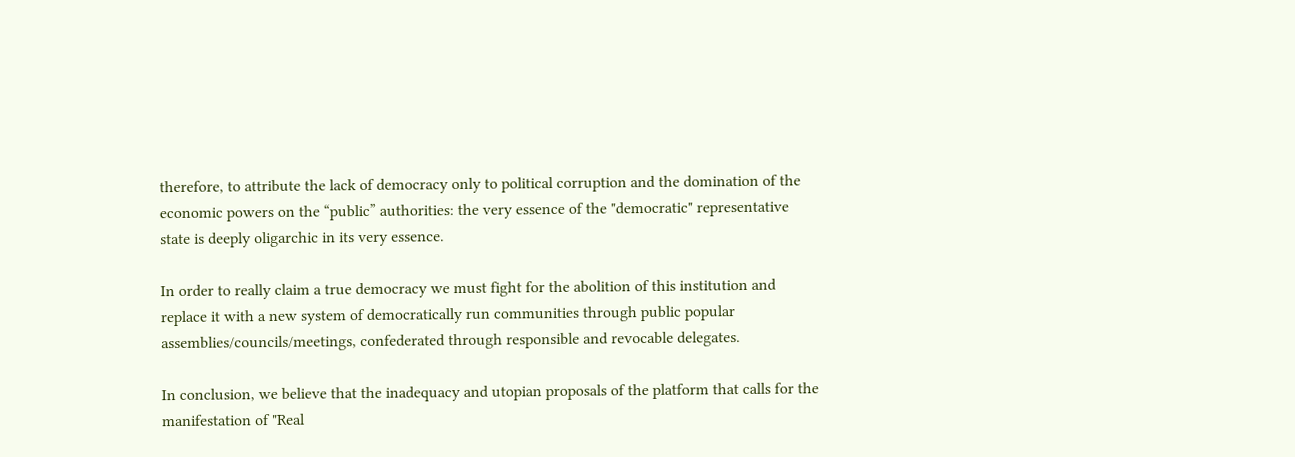therefore, to attribute the lack of democracy only to political corruption and the domination of the economic powers on the “public” authorities: the very essence of the "democratic" representative state is deeply oligarchic in its very essence.

In order to really claim a true democracy we must fight for the abolition of this institution and replace it with a new system of democratically run communities through public popular assemblies/councils/meetings, confederated through responsible and revocable delegates.

In conclusion, we believe that the inadequacy and utopian proposals of the platform that calls for the manifestation of "Real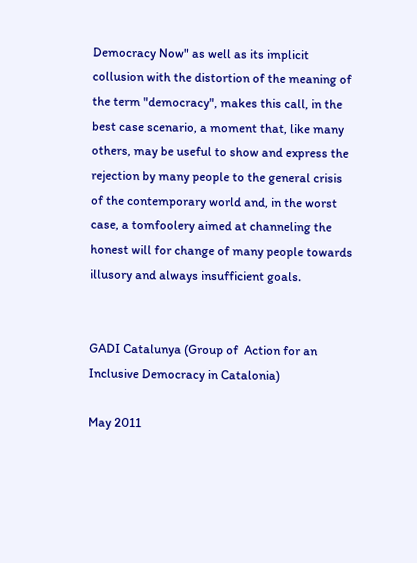Democracy Now" as well as its implicit collusion with the distortion of the meaning of the term "democracy", makes this call, in the best case scenario, a moment that, like many others, may be useful to show and express the rejection by many people to the general crisis of the contemporary world and, in the worst case, a tomfoolery aimed at channeling the honest will for change of many people towards illusory and always insufficient goals.


GADI Catalunya (Group of  Action for an Inclusive Democracy in Catalonia)

May 2011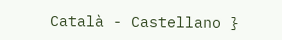Català - Castellano }